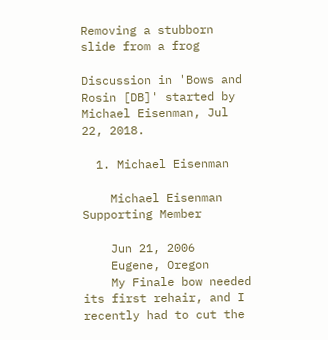Removing a stubborn slide from a frog

Discussion in 'Bows and Rosin [DB]' started by Michael Eisenman, Jul 22, 2018.

  1. Michael Eisenman

    Michael Eisenman Supporting Member

    Jun 21, 2006
    Eugene, Oregon
    My Finale bow needed its first rehair, and I recently had to cut the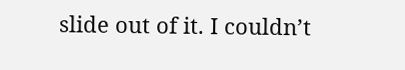slide out of it. I couldn’t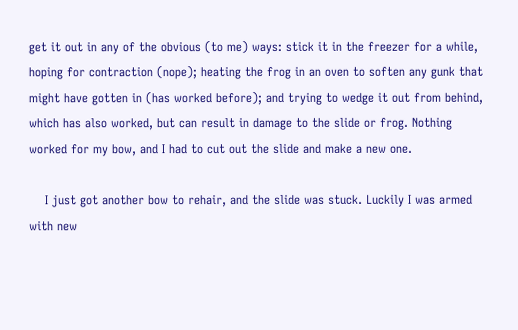get it out in any of the obvious (to me) ways: stick it in the freezer for a while, hoping for contraction (nope); heating the frog in an oven to soften any gunk that might have gotten in (has worked before); and trying to wedge it out from behind, which has also worked, but can result in damage to the slide or frog. Nothing worked for my bow, and I had to cut out the slide and make a new one.

    I just got another bow to rehair, and the slide was stuck. Luckily I was armed with new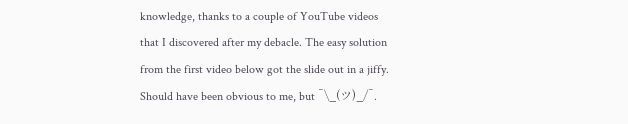knowledge, thanks to a couple of YouTube videos that I discovered after my debacle. The easy solution from the first video below got the slide out in a jiffy. Should have been obvious to me, but ¯\_(ツ)_/¯.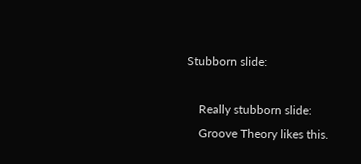Stubborn slide:

    Really stubborn slide:
    Groove Theory likes this.